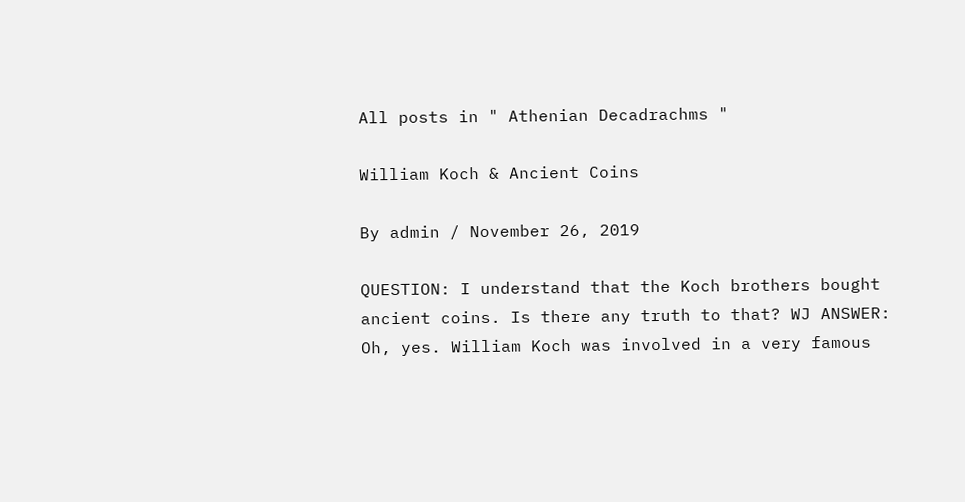All posts in " Athenian Decadrachms "

William Koch & Ancient Coins

By admin / November 26, 2019

QUESTION: I understand that the Koch brothers bought ancient coins. Is there any truth to that? WJ ANSWER: Oh, yes. William Koch was involved in a very famous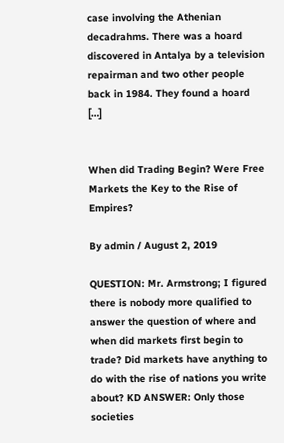case involving the Athenian decadrahms. There was a hoard discovered in Antalya by a television repairman and two other people back in 1984. They found a hoard […]


When did Trading Begin? Were Free Markets the Key to the Rise of Empires?

By admin / August 2, 2019

QUESTION: Mr. Armstrong; I figured there is nobody more qualified to answer the question of where and when did markets first begin to trade? Did markets have anything to do with the rise of nations you write about? KD ANSWER: Only those societies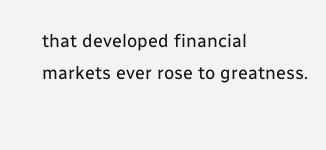that developed financial markets ever rose to greatness.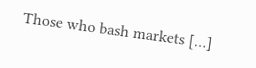Those who bash markets […]